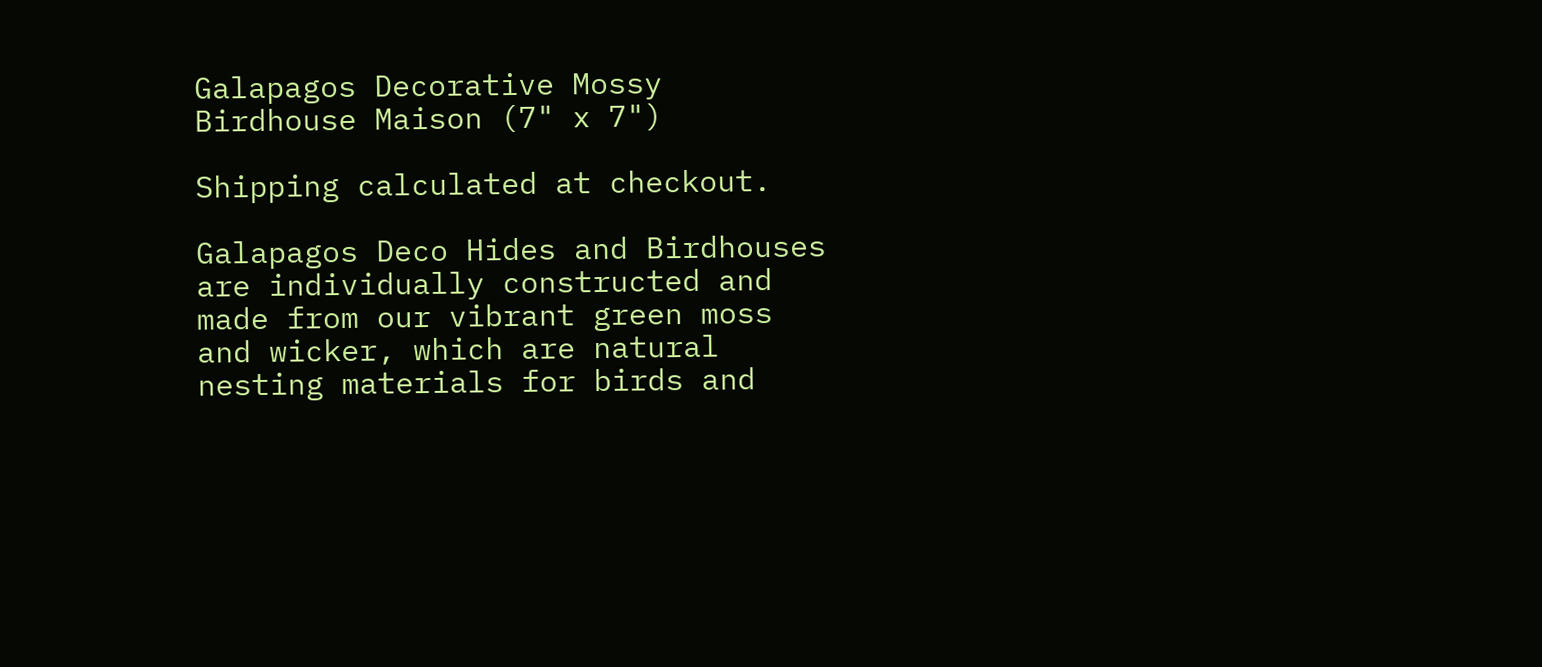Galapagos Decorative Mossy Birdhouse Maison (7" x 7")

Shipping calculated at checkout.

Galapagos Deco Hides and Birdhouses are individually constructed and made from our vibrant green moss and wicker, which are natural nesting materials for birds and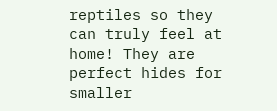reptiles so they can truly feel at home! They are perfect hides for smaller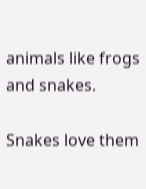animals like frogs and snakes.

Snakes love them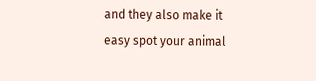and they also make it easy spot your animal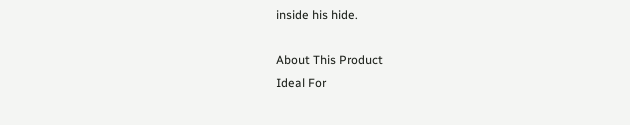inside his hide.

About This Product
Ideal For